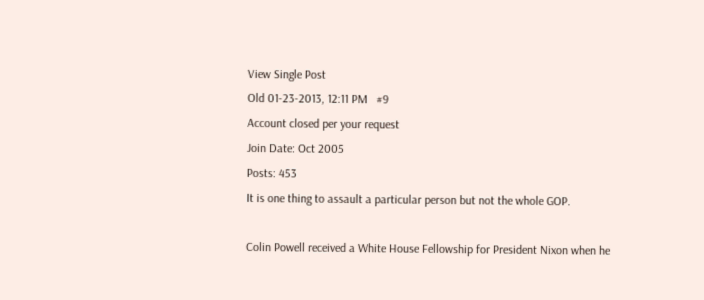View Single Post
Old 01-23-2013, 12:11 PM   #9
Account closed per your request
Join Date: Oct 2005
Posts: 453
It is one thing to assault a particular person but not the whole GOP.

Colin Powell received a White House Fellowship for President Nixon when he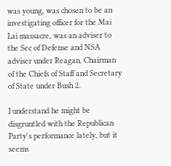was young, was chosen to be an investigating officer for the Mai Lai massacre, was an adviser to the Sec of Defense and NSA adviser under Reagan, Chairman of the Chiefs of Staff and Secretary of State under Bush 2.

I understand he might be disgruntled with the Republican Party's performance lately, but it seems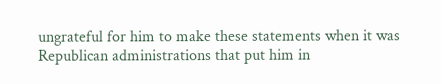ungrateful for him to make these statements when it was Republican administrations that put him in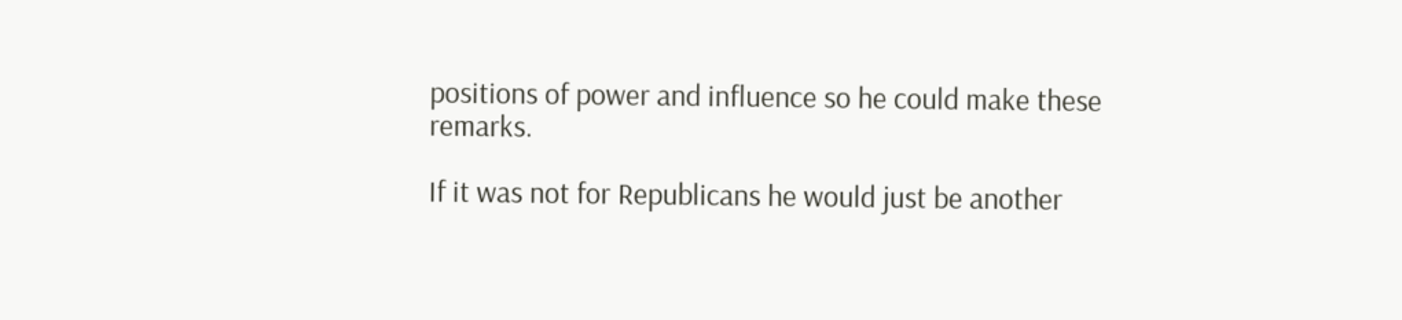positions of power and influence so he could make these remarks.

If it was not for Republicans he would just be another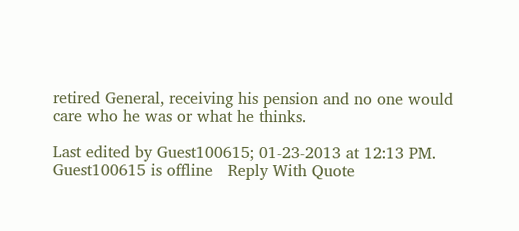retired General, receiving his pension and no one would care who he was or what he thinks.

Last edited by Guest100615; 01-23-2013 at 12:13 PM.
Guest100615 is offline   Reply With Quote